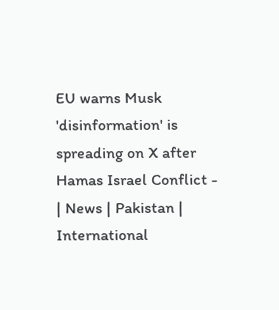EU warns Musk 'disinformation' is spreading on X after Hamas Israel Conflict - | News | Pakistan | International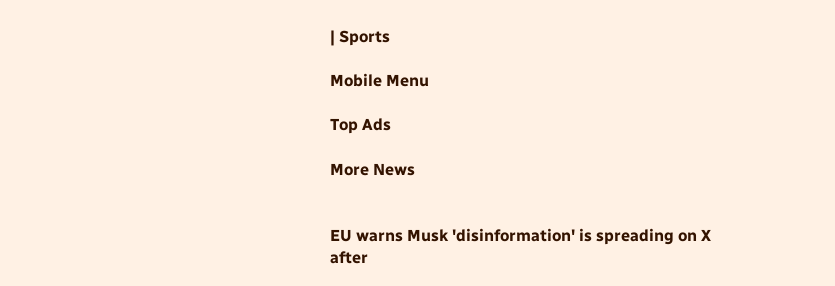| Sports

Mobile Menu

Top Ads

More News


EU warns Musk 'disinformation' is spreading on X after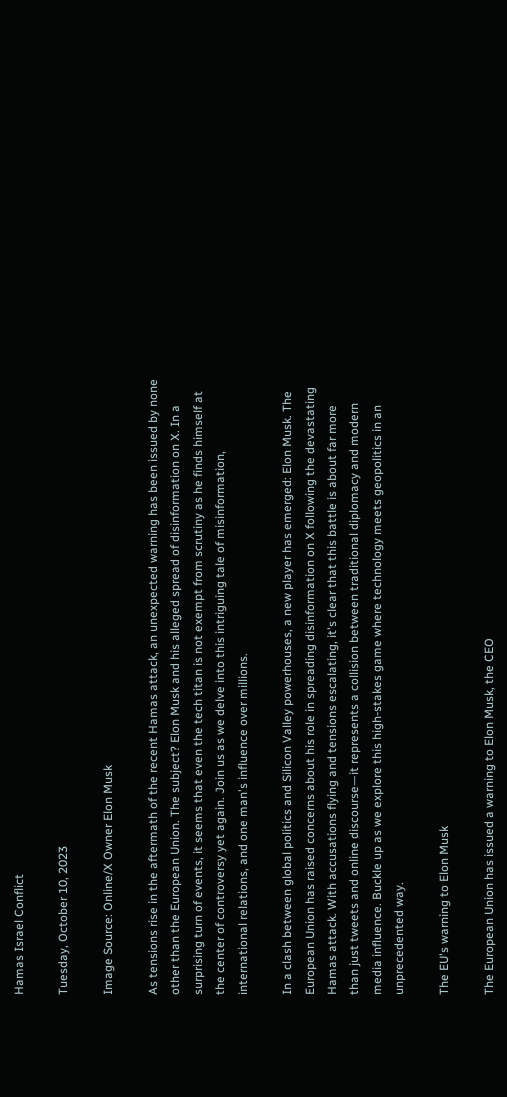Hamas Israel Conflict

Tuesday, October 10, 2023

Image Source: Online/X Owner Elon Musk

As tensions rise in the aftermath of the recent Hamas attack, an unexpected warning has been issued by none other than the European Union. The subject? Elon Musk and his alleged spread of disinformation on X. In a surprising turn of events, it seems that even the tech titan is not exempt from scrutiny as he finds himself at the center of controversy yet again. Join us as we delve into this intriguing tale of misinformation, international relations, and one man's influence over millions.

In a clash between global politics and Silicon Valley powerhouses, a new player has emerged: Elon Musk. The European Union has raised concerns about his role in spreading disinformation on X following the devastating Hamas attack. With accusations flying and tensions escalating, it's clear that this battle is about far more than just tweets and online discourse—it represents a collision between traditional diplomacy and modern media influence. Buckle up as we explore this high-stakes game where technology meets geopolitics in an unprecedented way.

The EU's warning to Elon Musk

The European Union has issued a warning to Elon Musk, the CEO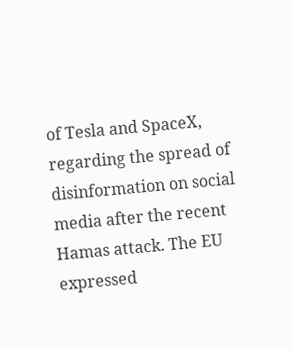of Tesla and SpaceX, regarding the spread of disinformation on social media after the recent Hamas attack. The EU expressed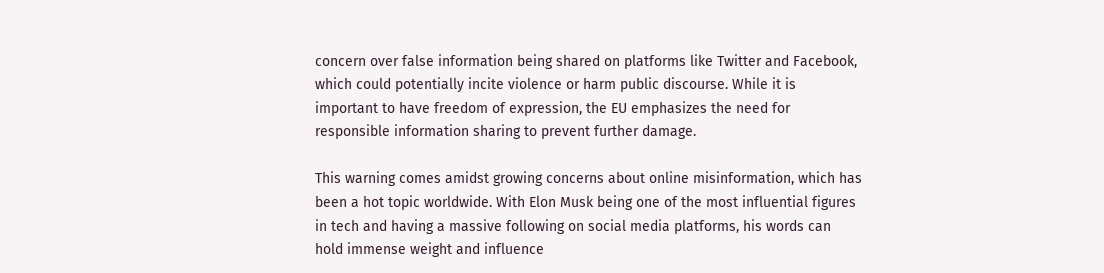concern over false information being shared on platforms like Twitter and Facebook, which could potentially incite violence or harm public discourse. While it is important to have freedom of expression, the EU emphasizes the need for responsible information sharing to prevent further damage.

This warning comes amidst growing concerns about online misinformation, which has been a hot topic worldwide. With Elon Musk being one of the most influential figures in tech and having a massive following on social media platforms, his words can hold immense weight and influence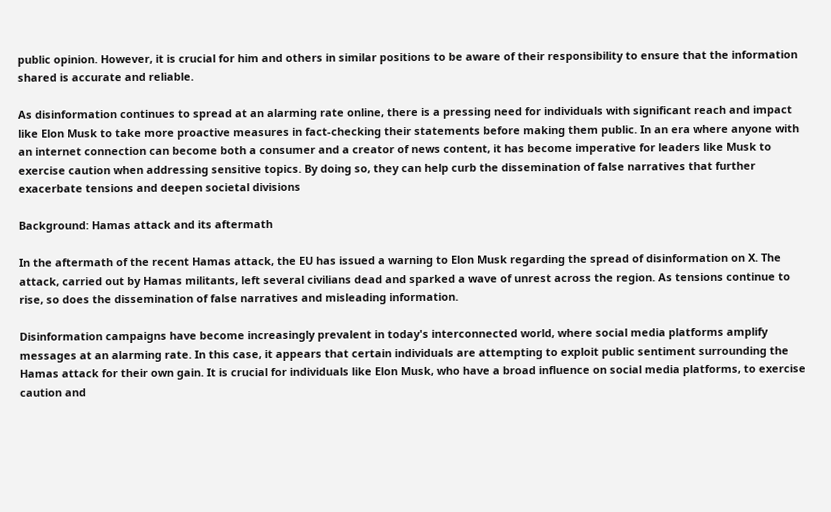public opinion. However, it is crucial for him and others in similar positions to be aware of their responsibility to ensure that the information shared is accurate and reliable.

As disinformation continues to spread at an alarming rate online, there is a pressing need for individuals with significant reach and impact like Elon Musk to take more proactive measures in fact-checking their statements before making them public. In an era where anyone with an internet connection can become both a consumer and a creator of news content, it has become imperative for leaders like Musk to exercise caution when addressing sensitive topics. By doing so, they can help curb the dissemination of false narratives that further exacerbate tensions and deepen societal divisions

Background: Hamas attack and its aftermath

In the aftermath of the recent Hamas attack, the EU has issued a warning to Elon Musk regarding the spread of disinformation on X. The attack, carried out by Hamas militants, left several civilians dead and sparked a wave of unrest across the region. As tensions continue to rise, so does the dissemination of false narratives and misleading information.

Disinformation campaigns have become increasingly prevalent in today's interconnected world, where social media platforms amplify messages at an alarming rate. In this case, it appears that certain individuals are attempting to exploit public sentiment surrounding the Hamas attack for their own gain. It is crucial for individuals like Elon Musk, who have a broad influence on social media platforms, to exercise caution and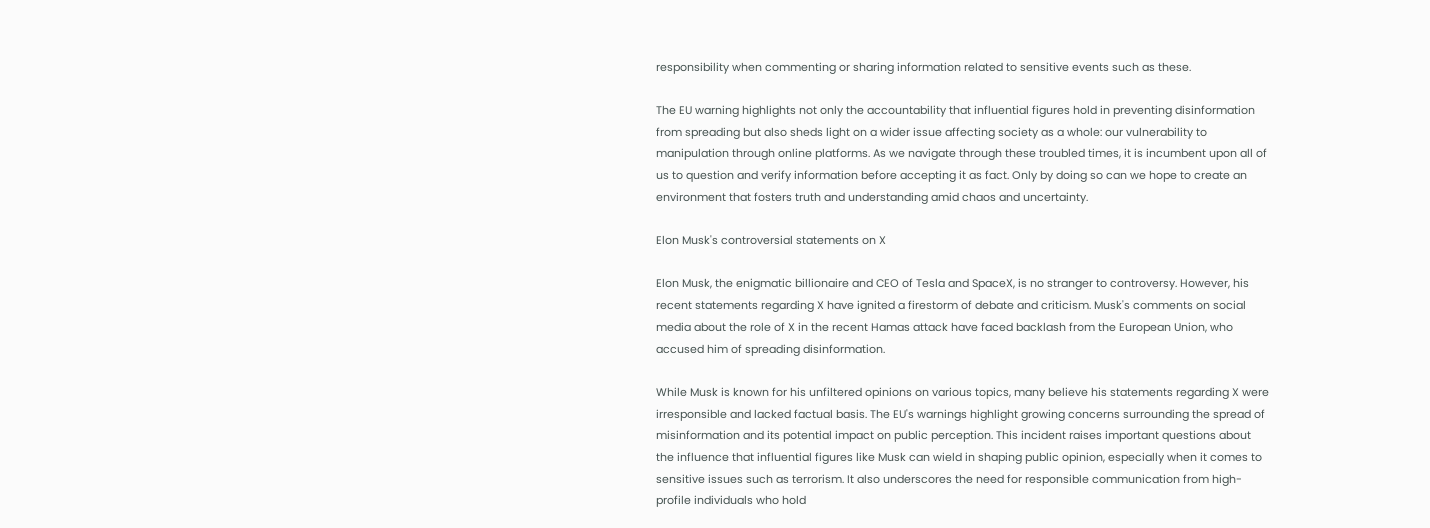responsibility when commenting or sharing information related to sensitive events such as these.

The EU warning highlights not only the accountability that influential figures hold in preventing disinformation from spreading but also sheds light on a wider issue affecting society as a whole: our vulnerability to manipulation through online platforms. As we navigate through these troubled times, it is incumbent upon all of us to question and verify information before accepting it as fact. Only by doing so can we hope to create an environment that fosters truth and understanding amid chaos and uncertainty.

Elon Musk's controversial statements on X

Elon Musk, the enigmatic billionaire and CEO of Tesla and SpaceX, is no stranger to controversy. However, his recent statements regarding X have ignited a firestorm of debate and criticism. Musk's comments on social media about the role of X in the recent Hamas attack have faced backlash from the European Union, who accused him of spreading disinformation.

While Musk is known for his unfiltered opinions on various topics, many believe his statements regarding X were irresponsible and lacked factual basis. The EU's warnings highlight growing concerns surrounding the spread of misinformation and its potential impact on public perception. This incident raises important questions about the influence that influential figures like Musk can wield in shaping public opinion, especially when it comes to sensitive issues such as terrorism. It also underscores the need for responsible communication from high-profile individuals who hold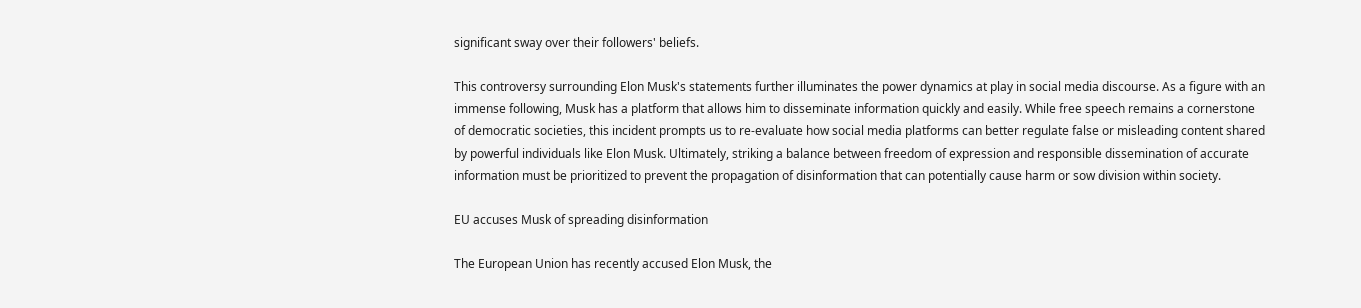significant sway over their followers' beliefs.

This controversy surrounding Elon Musk's statements further illuminates the power dynamics at play in social media discourse. As a figure with an immense following, Musk has a platform that allows him to disseminate information quickly and easily. While free speech remains a cornerstone of democratic societies, this incident prompts us to re-evaluate how social media platforms can better regulate false or misleading content shared by powerful individuals like Elon Musk. Ultimately, striking a balance between freedom of expression and responsible dissemination of accurate information must be prioritized to prevent the propagation of disinformation that can potentially cause harm or sow division within society.

EU accuses Musk of spreading disinformation

The European Union has recently accused Elon Musk, the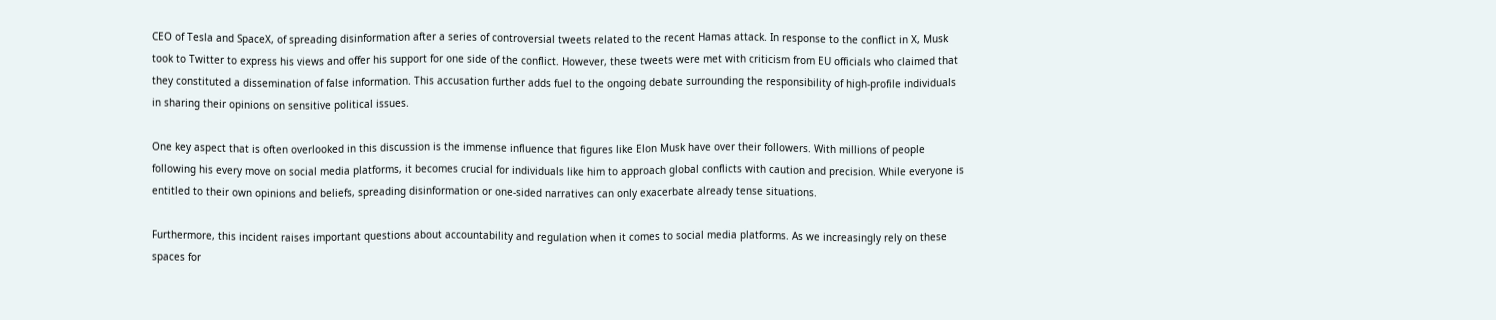CEO of Tesla and SpaceX, of spreading disinformation after a series of controversial tweets related to the recent Hamas attack. In response to the conflict in X, Musk took to Twitter to express his views and offer his support for one side of the conflict. However, these tweets were met with criticism from EU officials who claimed that they constituted a dissemination of false information. This accusation further adds fuel to the ongoing debate surrounding the responsibility of high-profile individuals in sharing their opinions on sensitive political issues.

One key aspect that is often overlooked in this discussion is the immense influence that figures like Elon Musk have over their followers. With millions of people following his every move on social media platforms, it becomes crucial for individuals like him to approach global conflicts with caution and precision. While everyone is entitled to their own opinions and beliefs, spreading disinformation or one-sided narratives can only exacerbate already tense situations.

Furthermore, this incident raises important questions about accountability and regulation when it comes to social media platforms. As we increasingly rely on these spaces for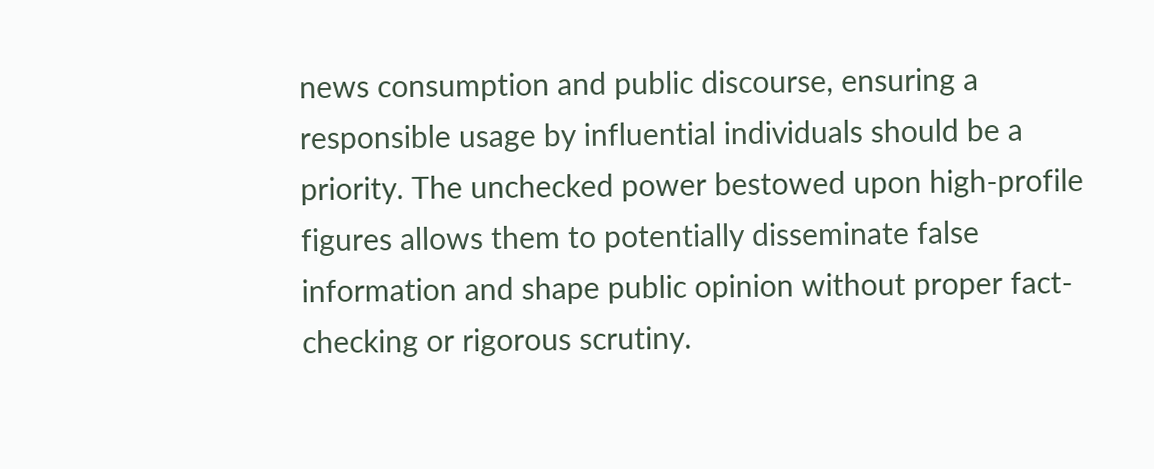news consumption and public discourse, ensuring a responsible usage by influential individuals should be a priority. The unchecked power bestowed upon high-profile figures allows them to potentially disseminate false information and shape public opinion without proper fact-checking or rigorous scrutiny.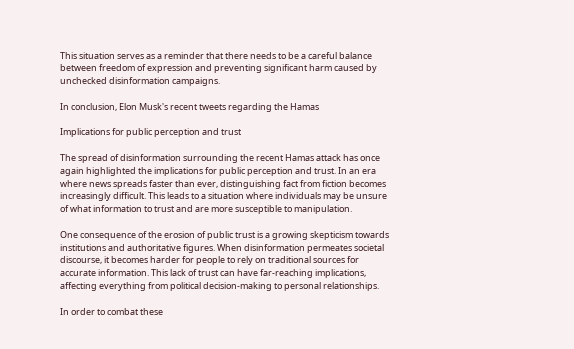This situation serves as a reminder that there needs to be a careful balance between freedom of expression and preventing significant harm caused by unchecked disinformation campaigns.

In conclusion, Elon Musk's recent tweets regarding the Hamas

Implications for public perception and trust

The spread of disinformation surrounding the recent Hamas attack has once again highlighted the implications for public perception and trust. In an era where news spreads faster than ever, distinguishing fact from fiction becomes increasingly difficult. This leads to a situation where individuals may be unsure of what information to trust and are more susceptible to manipulation.

One consequence of the erosion of public trust is a growing skepticism towards institutions and authoritative figures. When disinformation permeates societal discourse, it becomes harder for people to rely on traditional sources for accurate information. This lack of trust can have far-reaching implications, affecting everything from political decision-making to personal relationships.

In order to combat these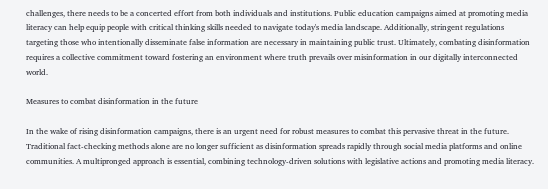challenges, there needs to be a concerted effort from both individuals and institutions. Public education campaigns aimed at promoting media literacy can help equip people with critical thinking skills needed to navigate today's media landscape. Additionally, stringent regulations targeting those who intentionally disseminate false information are necessary in maintaining public trust. Ultimately, combating disinformation requires a collective commitment toward fostering an environment where truth prevails over misinformation in our digitally interconnected world.

Measures to combat disinformation in the future

In the wake of rising disinformation campaigns, there is an urgent need for robust measures to combat this pervasive threat in the future. Traditional fact-checking methods alone are no longer sufficient as disinformation spreads rapidly through social media platforms and online communities. A multipronged approach is essential, combining technology-driven solutions with legislative actions and promoting media literacy.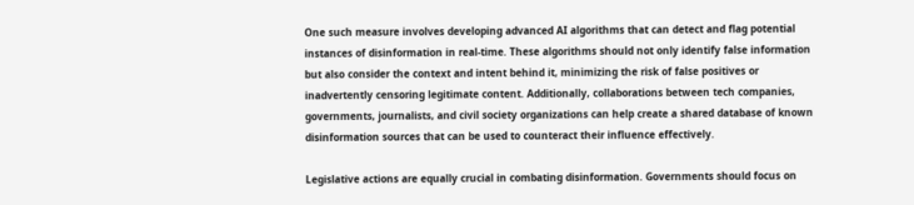One such measure involves developing advanced AI algorithms that can detect and flag potential instances of disinformation in real-time. These algorithms should not only identify false information but also consider the context and intent behind it, minimizing the risk of false positives or inadvertently censoring legitimate content. Additionally, collaborations between tech companies, governments, journalists, and civil society organizations can help create a shared database of known disinformation sources that can be used to counteract their influence effectively.

Legislative actions are equally crucial in combating disinformation. Governments should focus on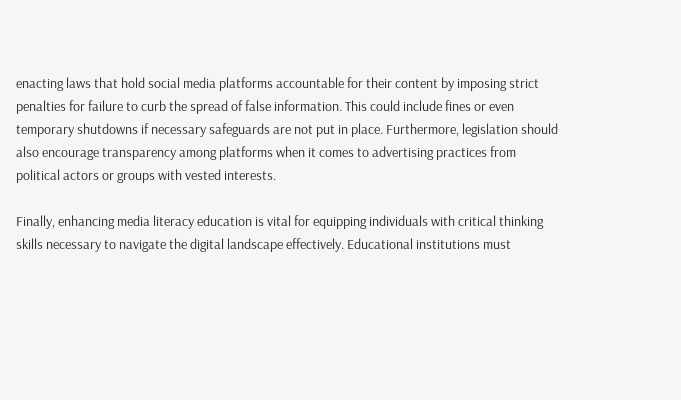enacting laws that hold social media platforms accountable for their content by imposing strict penalties for failure to curb the spread of false information. This could include fines or even temporary shutdowns if necessary safeguards are not put in place. Furthermore, legislation should also encourage transparency among platforms when it comes to advertising practices from political actors or groups with vested interests.

Finally, enhancing media literacy education is vital for equipping individuals with critical thinking skills necessary to navigate the digital landscape effectively. Educational institutions must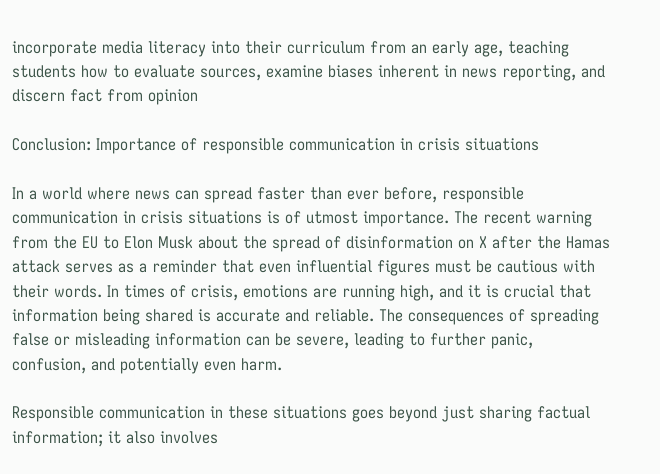incorporate media literacy into their curriculum from an early age, teaching students how to evaluate sources, examine biases inherent in news reporting, and discern fact from opinion

Conclusion: Importance of responsible communication in crisis situations

In a world where news can spread faster than ever before, responsible communication in crisis situations is of utmost importance. The recent warning from the EU to Elon Musk about the spread of disinformation on X after the Hamas attack serves as a reminder that even influential figures must be cautious with their words. In times of crisis, emotions are running high, and it is crucial that information being shared is accurate and reliable. The consequences of spreading false or misleading information can be severe, leading to further panic, confusion, and potentially even harm.

Responsible communication in these situations goes beyond just sharing factual information; it also involves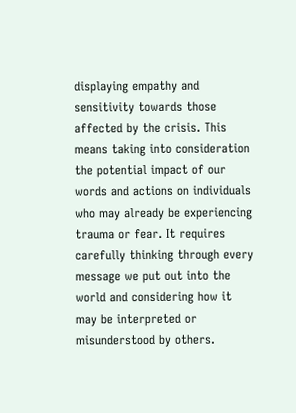displaying empathy and sensitivity towards those affected by the crisis. This means taking into consideration the potential impact of our words and actions on individuals who may already be experiencing trauma or fear. It requires carefully thinking through every message we put out into the world and considering how it may be interpreted or misunderstood by others.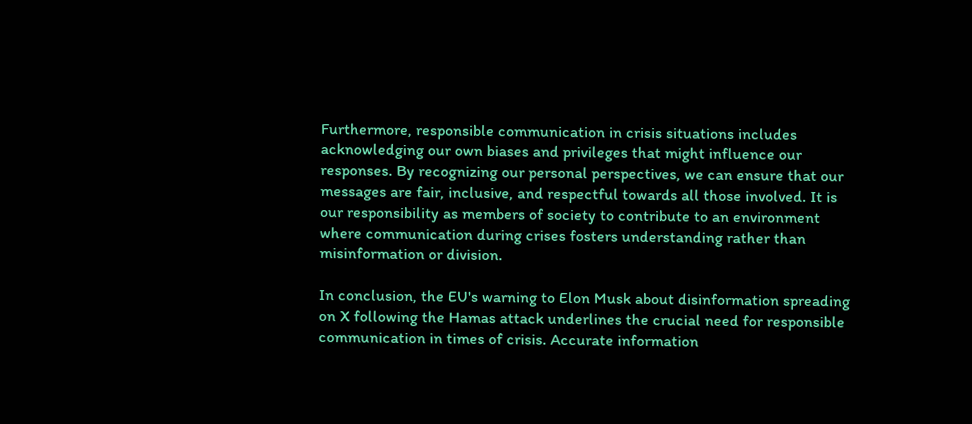Furthermore, responsible communication in crisis situations includes acknowledging our own biases and privileges that might influence our responses. By recognizing our personal perspectives, we can ensure that our messages are fair, inclusive, and respectful towards all those involved. It is our responsibility as members of society to contribute to an environment where communication during crises fosters understanding rather than misinformation or division.

In conclusion, the EU's warning to Elon Musk about disinformation spreading on X following the Hamas attack underlines the crucial need for responsible communication in times of crisis. Accurate information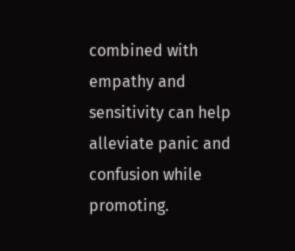combined with empathy and sensitivity can help alleviate panic and confusion while promoting.